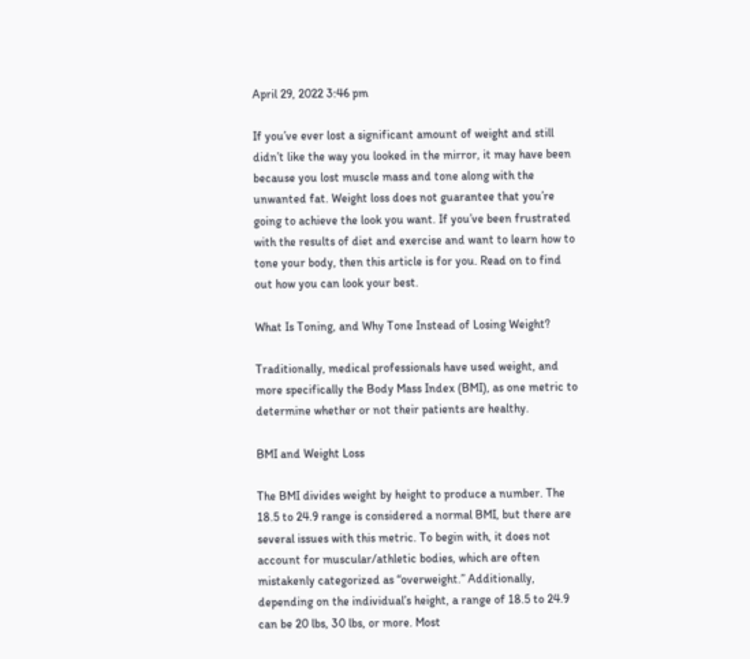April 29, 2022 3:46 pm

If you’ve ever lost a significant amount of weight and still didn’t like the way you looked in the mirror, it may have been because you lost muscle mass and tone along with the unwanted fat. Weight loss does not guarantee that you’re going to achieve the look you want. If you’ve been frustrated with the results of diet and exercise and want to learn how to tone your body, then this article is for you. Read on to find out how you can look your best.

What Is Toning, and Why Tone Instead of Losing Weight?

Traditionally, medical professionals have used weight, and more specifically the Body Mass Index (BMI), as one metric to determine whether or not their patients are healthy.

BMI and Weight Loss

The BMI divides weight by height to produce a number. The 18.5 to 24.9 range is considered a normal BMI, but there are several issues with this metric. To begin with, it does not account for muscular/athletic bodies, which are often mistakenly categorized as “overweight.” Additionally, depending on the individual’s height, a range of 18.5 to 24.9  can be 20 lbs, 30 lbs, or more. Most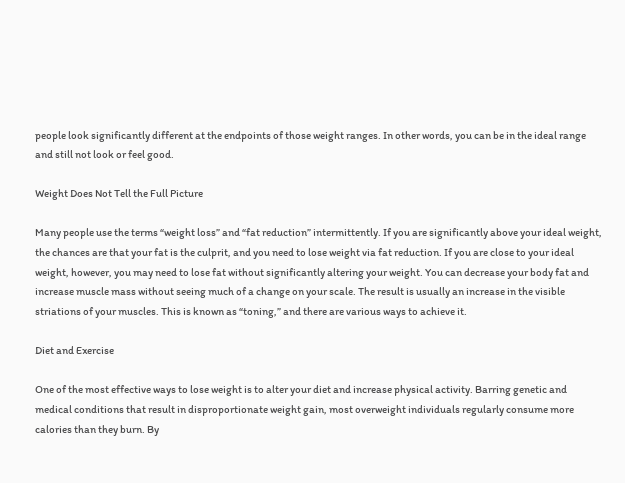people look significantly different at the endpoints of those weight ranges. In other words, you can be in the ideal range and still not look or feel good.

Weight Does Not Tell the Full Picture

Many people use the terms “weight loss” and “fat reduction” intermittently. If you are significantly above your ideal weight, the chances are that your fat is the culprit, and you need to lose weight via fat reduction. If you are close to your ideal weight, however, you may need to lose fat without significantly altering your weight. You can decrease your body fat and increase muscle mass without seeing much of a change on your scale. The result is usually an increase in the visible striations of your muscles. This is known as “toning,” and there are various ways to achieve it.

Diet and Exercise

One of the most effective ways to lose weight is to alter your diet and increase physical activity. Barring genetic and medical conditions that result in disproportionate weight gain, most overweight individuals regularly consume more calories than they burn. By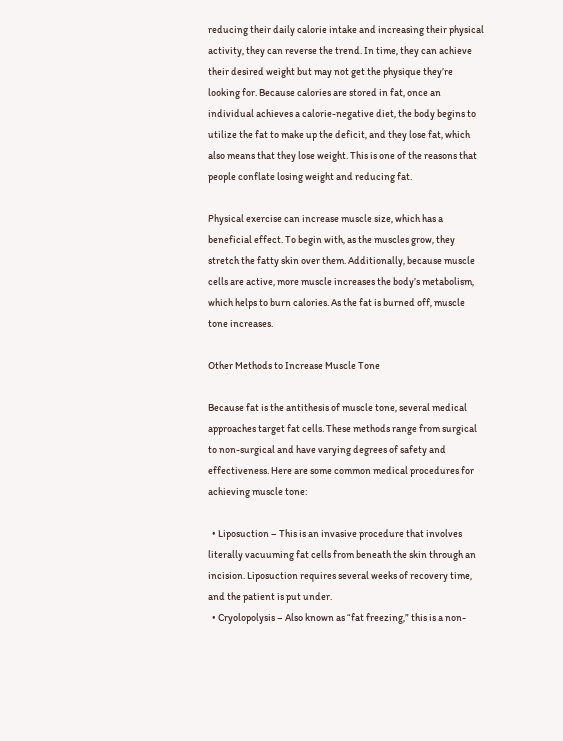reducing their daily calorie intake and increasing their physical activity, they can reverse the trend. In time, they can achieve their desired weight but may not get the physique they’re looking for. Because calories are stored in fat, once an individual achieves a calorie-negative diet, the body begins to utilize the fat to make up the deficit, and they lose fat, which also means that they lose weight. This is one of the reasons that people conflate losing weight and reducing fat.

Physical exercise can increase muscle size, which has a beneficial effect. To begin with, as the muscles grow, they stretch the fatty skin over them. Additionally, because muscle cells are active, more muscle increases the body’s metabolism, which helps to burn calories. As the fat is burned off, muscle tone increases.

Other Methods to Increase Muscle Tone

Because fat is the antithesis of muscle tone, several medical approaches target fat cells. These methods range from surgical to non-surgical and have varying degrees of safety and effectiveness. Here are some common medical procedures for achieving muscle tone:

  • Liposuction – This is an invasive procedure that involves literally vacuuming fat cells from beneath the skin through an incision. Liposuction requires several weeks of recovery time, and the patient is put under.
  • Cryolopolysis – Also known as “fat freezing,” this is a non-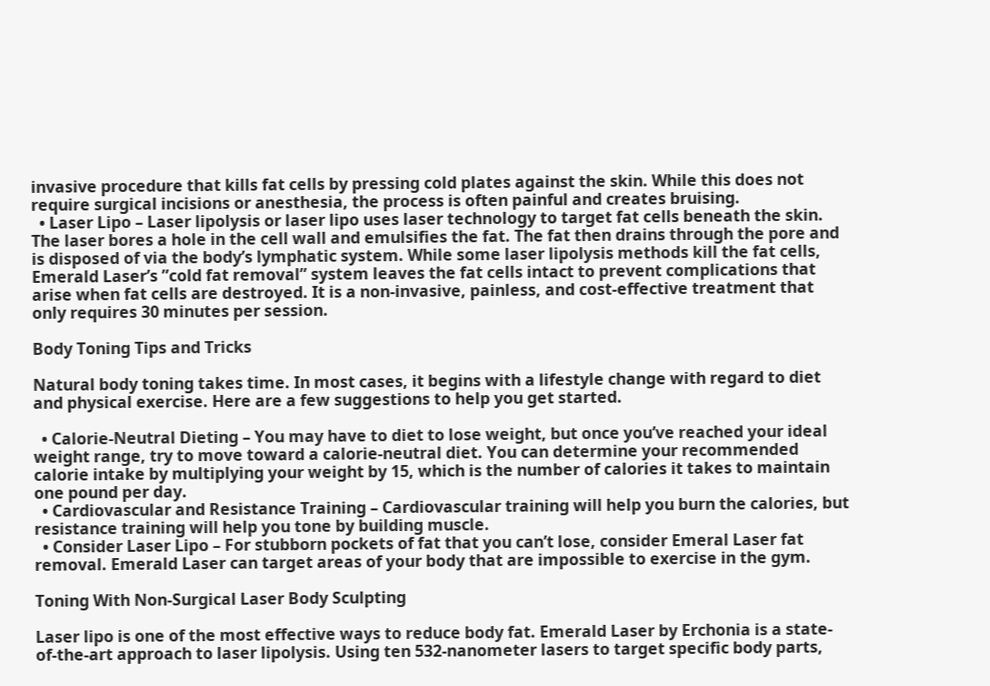invasive procedure that kills fat cells by pressing cold plates against the skin. While this does not require surgical incisions or anesthesia, the process is often painful and creates bruising.
  • Laser Lipo – Laser lipolysis or laser lipo uses laser technology to target fat cells beneath the skin. The laser bores a hole in the cell wall and emulsifies the fat. The fat then drains through the pore and is disposed of via the body’s lymphatic system. While some laser lipolysis methods kill the fat cells, Emerald Laser’s ”cold fat removal” system leaves the fat cells intact to prevent complications that arise when fat cells are destroyed. It is a non-invasive, painless, and cost-effective treatment that only requires 30 minutes per session.

Body Toning Tips and Tricks

Natural body toning takes time. In most cases, it begins with a lifestyle change with regard to diet and physical exercise. Here are a few suggestions to help you get started.

  • Calorie-Neutral Dieting – You may have to diet to lose weight, but once you’ve reached your ideal weight range, try to move toward a calorie-neutral diet. You can determine your recommended calorie intake by multiplying your weight by 15, which is the number of calories it takes to maintain one pound per day.
  • Cardiovascular and Resistance Training – Cardiovascular training will help you burn the calories, but resistance training will help you tone by building muscle.
  • Consider Laser Lipo – For stubborn pockets of fat that you can’t lose, consider Emeral Laser fat removal. Emerald Laser can target areas of your body that are impossible to exercise in the gym.

Toning With Non-Surgical Laser Body Sculpting

Laser lipo is one of the most effective ways to reduce body fat. Emerald Laser by Erchonia is a state-of-the-art approach to laser lipolysis. Using ten 532-nanometer lasers to target specific body parts,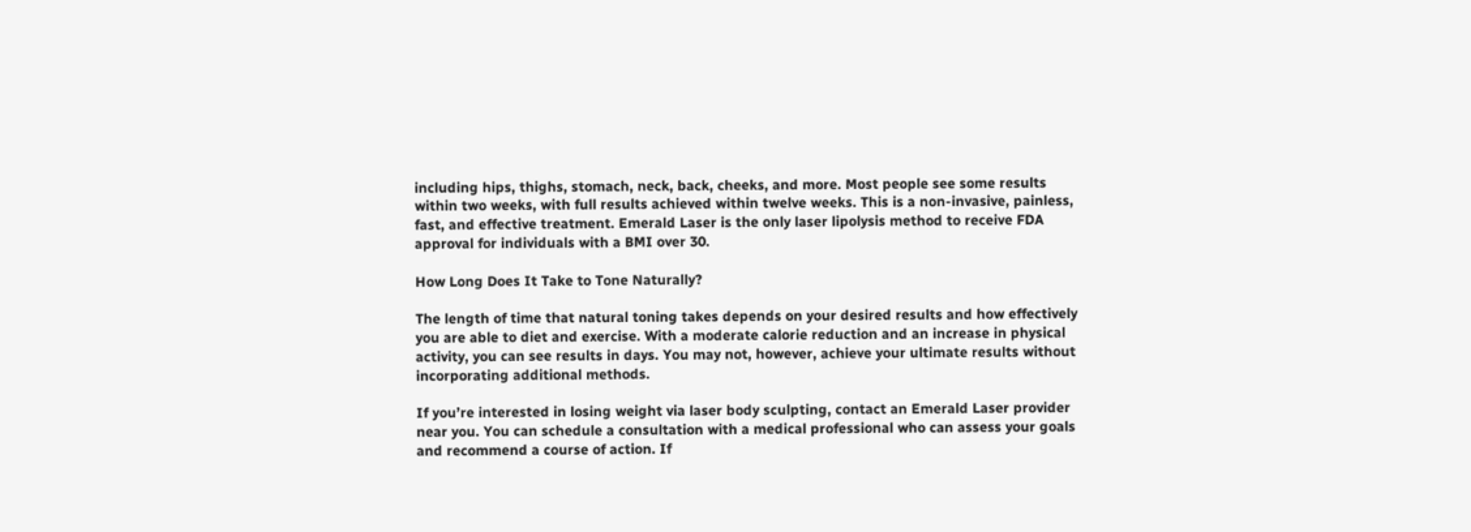including hips, thighs, stomach, neck, back, cheeks, and more. Most people see some results within two weeks, with full results achieved within twelve weeks. This is a non-invasive, painless, fast, and effective treatment. Emerald Laser is the only laser lipolysis method to receive FDA approval for individuals with a BMI over 30.

How Long Does It Take to Tone Naturally?

The length of time that natural toning takes depends on your desired results and how effectively you are able to diet and exercise. With a moderate calorie reduction and an increase in physical activity, you can see results in days. You may not, however, achieve your ultimate results without incorporating additional methods.

If you’re interested in losing weight via laser body sculpting, contact an Emerald Laser provider near you. You can schedule a consultation with a medical professional who can assess your goals and recommend a course of action. If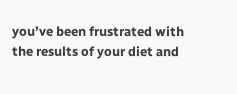you’ve been frustrated with the results of your diet and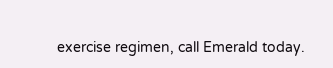exercise regimen, call Emerald today.